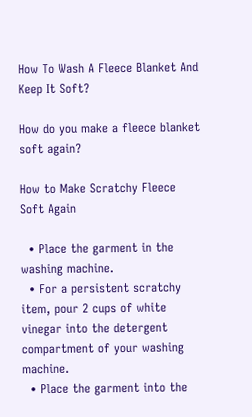How To Wash A Fleece Blanket And Keep It Soft?

How do you make a fleece blanket soft again?

How to Make Scratchy Fleece Soft Again

  • Place the garment in the washing machine.
  • For a persistent scratchy item, pour 2 cups of white vinegar into the detergent compartment of your washing machine.
  • Place the garment into the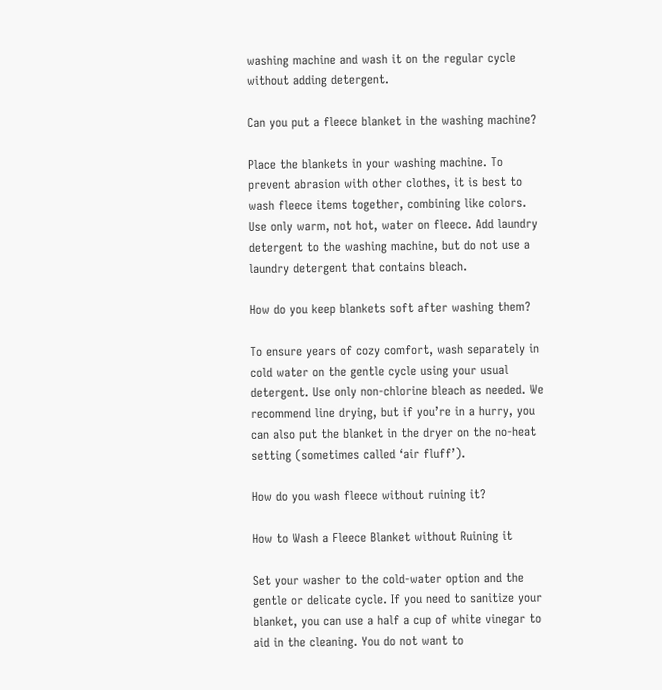washing machine and wash it on the regular cycle without adding detergent.

Can you put a fleece blanket in the washing machine?

Place the blankets in your washing machine. To prevent abrasion with other clothes, it is best to wash fleece items together, combining like colors. Use only warm, not hot, water on fleece. Add laundry detergent to the washing machine, but do not use a laundry detergent that contains bleach.

How do you keep blankets soft after washing them?

To ensure years of cozy comfort, wash separately in cold water on the gentle cycle using your usual detergent. Use only non-chlorine bleach as needed. We recommend line drying, but if you’re in a hurry, you can also put the blanket in the dryer on the no-heat setting (sometimes called ‘air fluff’).

How do you wash fleece without ruining it?

How to Wash a Fleece Blanket without Ruining it

Set your washer to the cold-water option and the gentle or delicate cycle. If you need to sanitize your blanket, you can use a half a cup of white vinegar to aid in the cleaning. You do not want to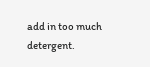add in too much detergent.